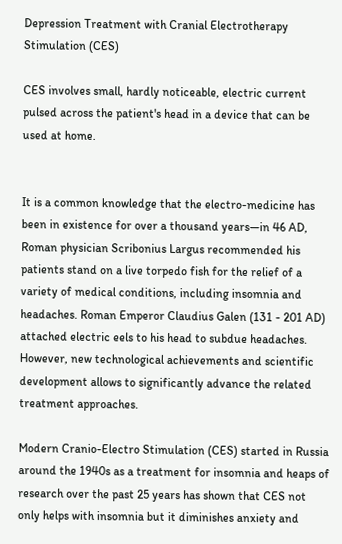Depression Treatment with Cranial Electrotherapy Stimulation (CES)

CES involves small, hardly noticeable, electric current pulsed across the patient's head in a device that can be used at home.


It is a common knowledge that the electro-medicine has been in existence for over a thousand years—in 46 AD, Roman physician Scribonius Largus recommended his patients stand on a live torpedo fish for the relief of a variety of medical conditions, including insomnia and headaches. Roman Emperor Claudius Galen (131 - 201 AD) attached electric eels to his head to subdue headaches. However, new technological achievements and scientific development allows to significantly advance the related treatment approaches.

Modern Cranio-Electro Stimulation (CES) started in Russia around the 1940s as a treatment for insomnia and heaps of research over the past 25 years has shown that CES not only helps with insomnia but it diminishes anxiety and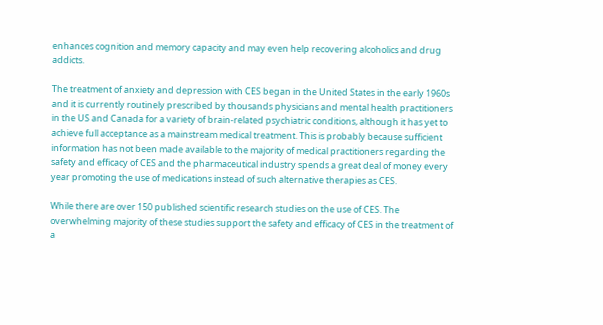enhances cognition and memory capacity and may even help recovering alcoholics and drug addicts.

The treatment of anxiety and depression with CES began in the United States in the early 1960s and it is currently routinely prescribed by thousands physicians and mental health practitioners in the US and Canada for a variety of brain-related psychiatric conditions, although it has yet to achieve full acceptance as a mainstream medical treatment. This is probably because sufficient information has not been made available to the majority of medical practitioners regarding the safety and efficacy of CES and the pharmaceutical industry spends a great deal of money every year promoting the use of medications instead of such alternative therapies as CES.

While there are over 150 published scientific research studies on the use of CES. The overwhelming majority of these studies support the safety and efficacy of CES in the treatment of a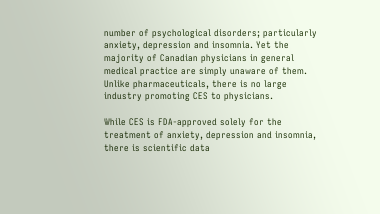number of psychological disorders; particularly anxiety, depression and insomnia. Yet the majority of Canadian physicians in general medical practice are simply unaware of them. Unlike pharmaceuticals, there is no large industry promoting CES to physicians.

While CES is FDA-approved solely for the treatment of anxiety, depression and insomnia, there is scientific data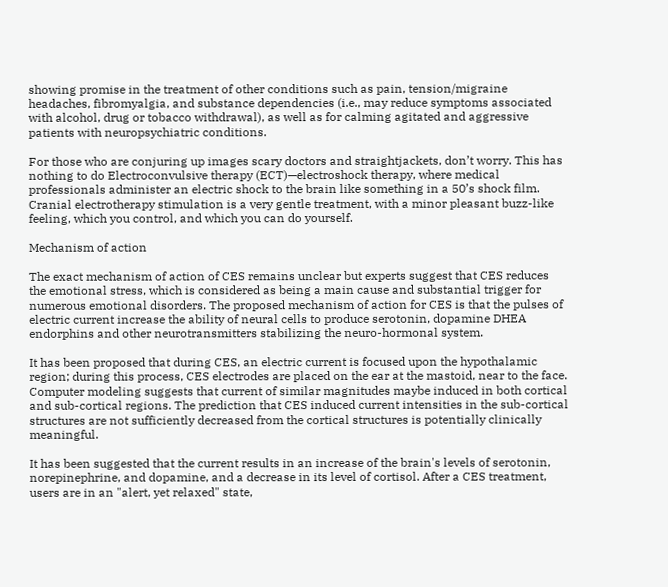showing promise in the treatment of other conditions such as pain, tension/migraine headaches, fibromyalgia, and substance dependencies (i.e., may reduce symptoms associated with alcohol, drug or tobacco withdrawal), as well as for calming agitated and aggressive patients with neuropsychiatric conditions.

For those who are conjuring up images scary doctors and straightjackets, don’t worry. This has nothing to do Electroconvulsive therapy (ECT)—electroshock therapy, where medical professionals administer an electric shock to the brain like something in a 50’s shock film. Cranial electrotherapy stimulation is a very gentle treatment, with a minor pleasant buzz-like feeling, which you control, and which you can do yourself.

Mechanism of action

The exact mechanism of action of CES remains unclear but experts suggest that CES reduces the emotional stress, which is considered as being a main cause and substantial trigger for numerous emotional disorders. The proposed mechanism of action for CES is that the pulses of electric current increase the ability of neural cells to produce serotonin, dopamine DHEA endorphins and other neurotransmitters stabilizing the neuro-hormonal system.

It has been proposed that during CES, an electric current is focused upon the hypothalamic region; during this process, CES electrodes are placed on the ear at the mastoid, near to the face. Computer modeling suggests that current of similar magnitudes maybe induced in both cortical and sub-cortical regions. The prediction that CES induced current intensities in the sub-cortical structures are not sufficiently decreased from the cortical structures is potentially clinically meaningful.

It has been suggested that the current results in an increase of the brain's levels of serotonin, norepinephrine, and dopamine, and a decrease in its level of cortisol. After a CES treatment, users are in an "alert, yet relaxed" state,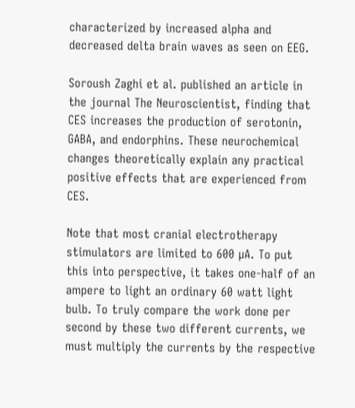characterized by increased alpha and decreased delta brain waves as seen on EEG.

Soroush Zaghi et al. published an article in the journal The Neuroscientist, finding that CES increases the production of serotonin, GABA, and endorphins. These neurochemical changes theoretically explain any practical positive effects that are experienced from CES.

Note that most cranial electrotherapy stimulators are limited to 600 µA. To put this into perspective, it takes one-half of an ampere to light an ordinary 60 watt light bulb. To truly compare the work done per second by these two different currents, we must multiply the currents by the respective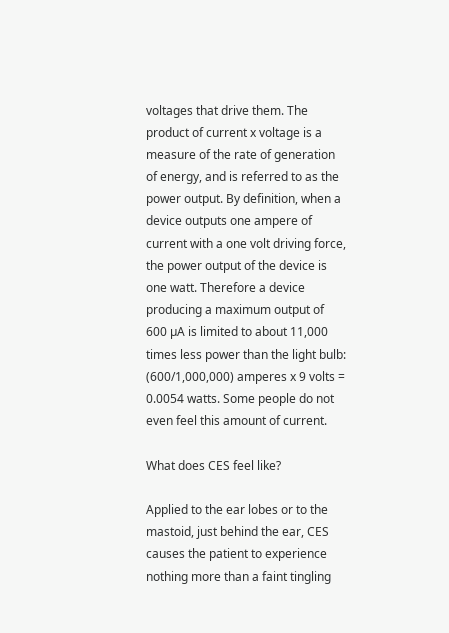voltages that drive them. The product of current x voltage is a measure of the rate of generation of energy, and is referred to as the power output. By definition, when a device outputs one ampere of current with a one volt driving force, the power output of the device is one watt. Therefore a device producing a maximum output of 600 µA is limited to about 11,000 times less power than the light bulb: (600/1,000,000) amperes x 9 volts = 0.0054 watts. Some people do not even feel this amount of current.

What does CES feel like?

Applied to the ear lobes or to the mastoid, just behind the ear, CES causes the patient to experience nothing more than a faint tingling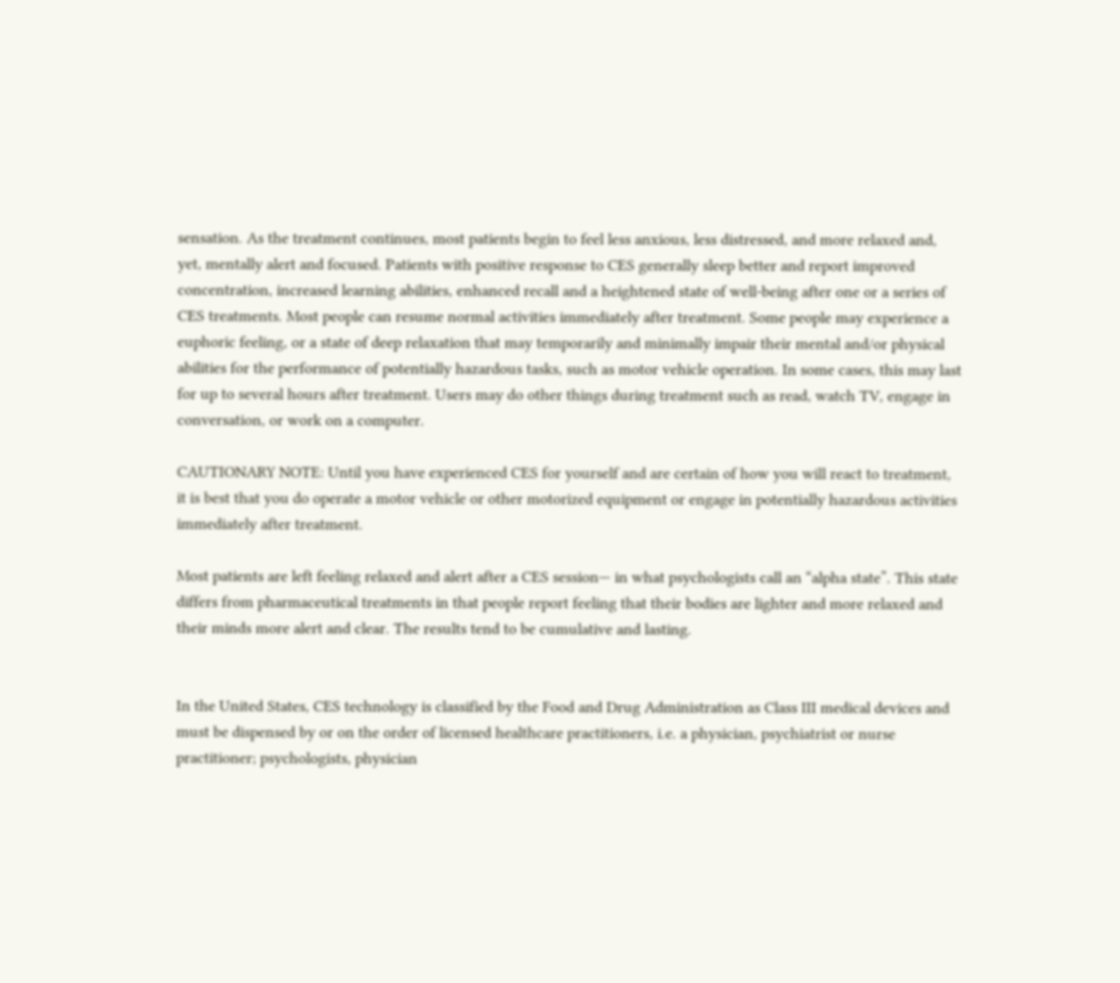sensation. As the treatment continues, most patients begin to feel less anxious, less distressed, and more relaxed and, yet, mentally alert and focused. Patients with positive response to CES generally sleep better and report improved concentration, increased learning abilities, enhanced recall and a heightened state of well-being after one or a series of CES treatments. Most people can resume normal activities immediately after treatment. Some people may experience a euphoric feeling, or a state of deep relaxation that may temporarily and minimally impair their mental and/or physical abilities for the performance of potentially hazardous tasks, such as motor vehicle operation. In some cases, this may last for up to several hours after treatment. Users may do other things during treatment such as read, watch TV, engage in conversation, or work on a computer.

CAUTIONARY NOTE: Until you have experienced CES for yourself and are certain of how you will react to treatment, it is best that you do operate a motor vehicle or other motorized equipment or engage in potentially hazardous activities immediately after treatment.

Most patients are left feeling relaxed and alert after a CES session— in what psychologists call an “alpha state”. This state differs from pharmaceutical treatments in that people report feeling that their bodies are lighter and more relaxed and their minds more alert and clear. The results tend to be cumulative and lasting.


In the United States, CES technology is classified by the Food and Drug Administration as Class III medical devices and must be dispensed by or on the order of licensed healthcare practitioners, i.e. a physician, psychiatrist or nurse practitioner; psychologists, physician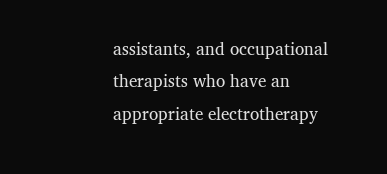assistants, and occupational therapists who have an appropriate electrotherapy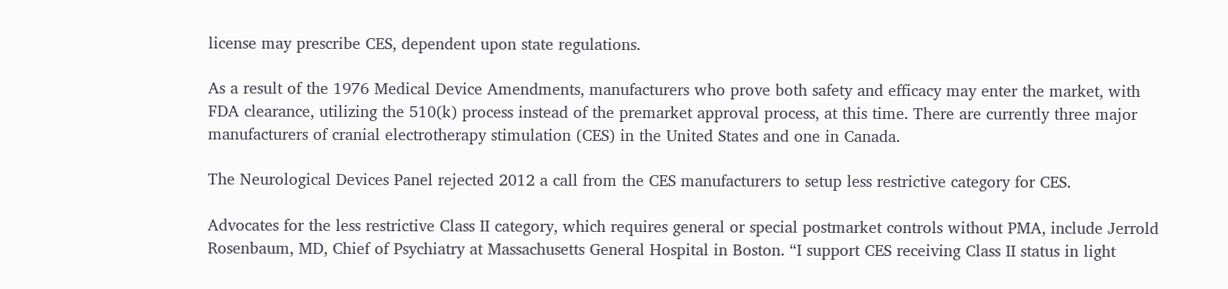license may prescribe CES, dependent upon state regulations.

As a result of the 1976 Medical Device Amendments, manufacturers who prove both safety and efficacy may enter the market, with FDA clearance, utilizing the 510(k) process instead of the premarket approval process, at this time. There are currently three major manufacturers of cranial electrotherapy stimulation (CES) in the United States and one in Canada.

The Neurological Devices Panel rejected 2012 a call from the CES manufacturers to setup less restrictive category for CES.

Advocates for the less restrictive Class II category, which requires general or special postmarket controls without PMA, include Jerrold Rosenbaum, MD, Chief of Psychiatry at Massachusetts General Hospital in Boston. “I support CES receiving Class II status in light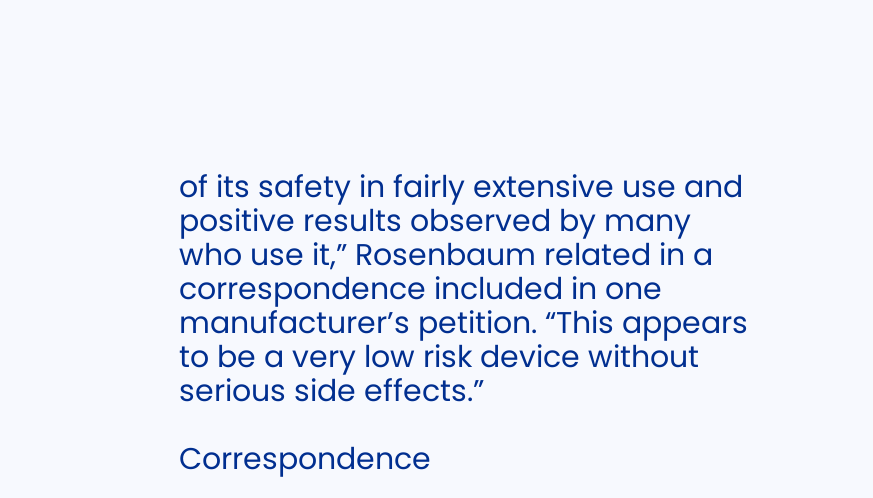of its safety in fairly extensive use and positive results observed by many who use it,” Rosenbaum related in a correspondence included in one manufacturer’s petition. “This appears to be a very low risk device without serious side effects.”

Correspondence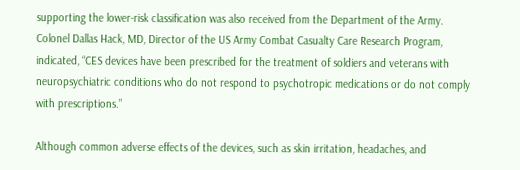supporting the lower-risk classification was also received from the Department of the Army. Colonel Dallas Hack, MD, Director of the US Army Combat Casualty Care Research Program, indicated, “CES devices have been prescribed for the treatment of soldiers and veterans with neuropsychiatric conditions who do not respond to psychotropic medications or do not comply with prescriptions.”

Although common adverse effects of the devices, such as skin irritation, headaches, and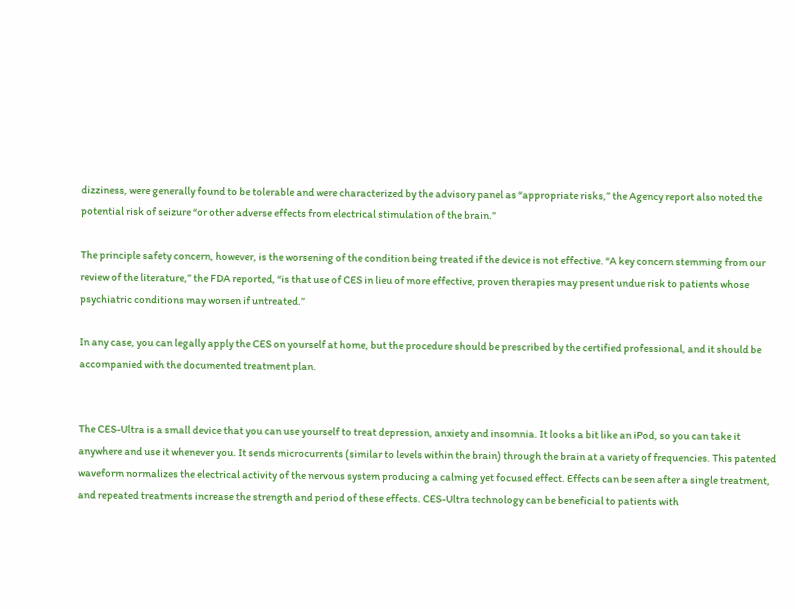dizziness, were generally found to be tolerable and were characterized by the advisory panel as “appropriate risks,” the Agency report also noted the potential risk of seizure “or other adverse effects from electrical stimulation of the brain.”

The principle safety concern, however, is the worsening of the condition being treated if the device is not effective. “A key concern stemming from our review of the literature,” the FDA reported, “is that use of CES in lieu of more effective, proven therapies may present undue risk to patients whose psychiatric conditions may worsen if untreated.”

In any case, you can legally apply the CES on yourself at home, but the procedure should be prescribed by the certified professional, and it should be accompanied with the documented treatment plan.


The CES-Ultra is a small device that you can use yourself to treat depression, anxiety and insomnia. It looks a bit like an iPod, so you can take it anywhere and use it whenever you. It sends microcurrents (similar to levels within the brain) through the brain at a variety of frequencies. This patented waveform normalizes the electrical activity of the nervous system producing a calming yet focused effect. Effects can be seen after a single treatment, and repeated treatments increase the strength and period of these effects. CES-Ultra technology can be beneficial to patients with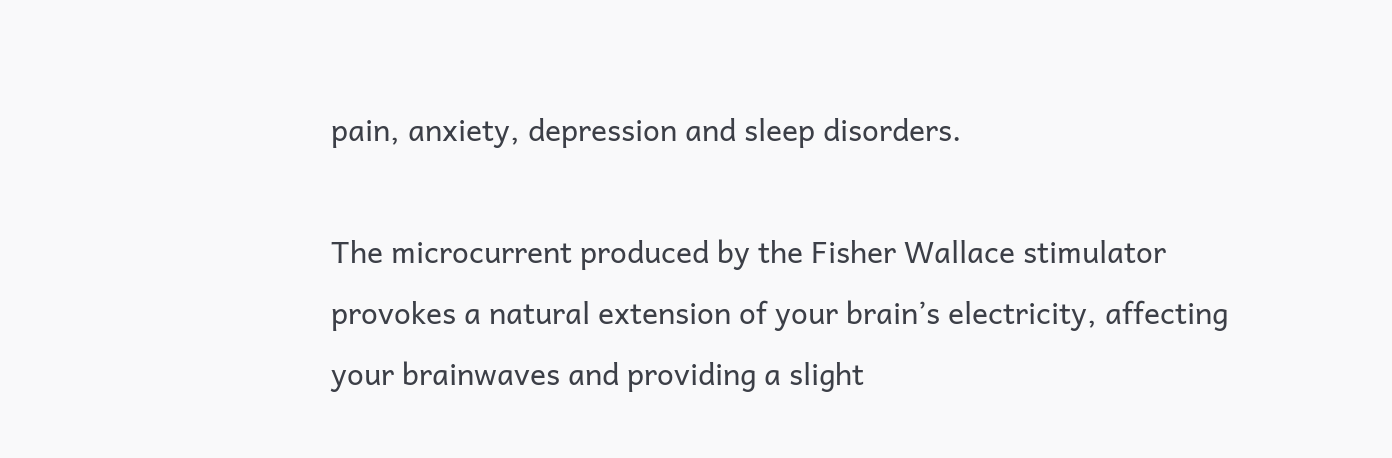pain, anxiety, depression and sleep disorders.

The microcurrent produced by the Fisher Wallace stimulator provokes a natural extension of your brain’s electricity, affecting your brainwaves and providing a slight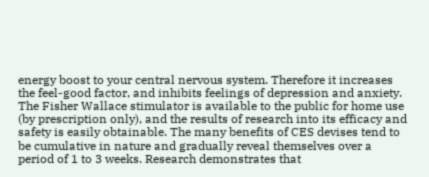energy boost to your central nervous system. Therefore it increases the feel-good factor, and inhibits feelings of depression and anxiety. The Fisher Wallace stimulator is available to the public for home use (by prescription only), and the results of research into its efficacy and safety is easily obtainable. The many benefits of CES devises tend to be cumulative in nature and gradually reveal themselves over a period of 1 to 3 weeks. Research demonstrates that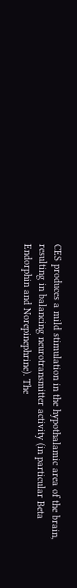CES produces a mild stimulation in the hypothalamic area of the brain, resulting in balancing neurotransmitter activity (in particular Beta Endorphin and Norepinephrine). The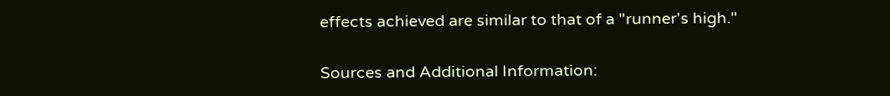effects achieved are similar to that of a "runner's high."

Sources and Additional Information: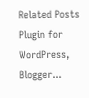Related Posts Plugin for WordPress, Blogger...